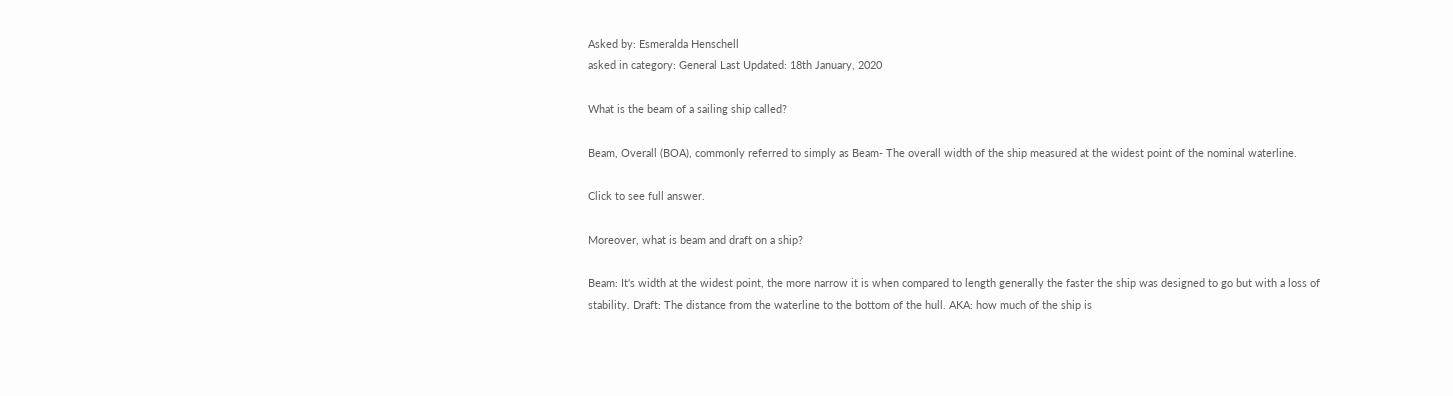Asked by: Esmeralda Henschell
asked in category: General Last Updated: 18th January, 2020

What is the beam of a sailing ship called?

Beam, Overall (BOA), commonly referred to simply as Beam- The overall width of the ship measured at the widest point of the nominal waterline.

Click to see full answer.

Moreover, what is beam and draft on a ship?

Beam: It's width at the widest point, the more narrow it is when compared to length generally the faster the ship was designed to go but with a loss of stability. Draft: The distance from the waterline to the bottom of the hull. AKA: how much of the ship is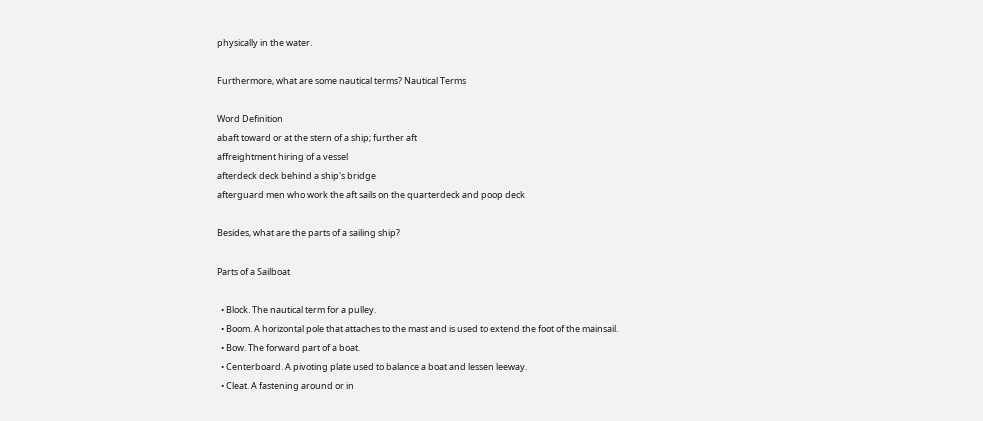physically in the water.

Furthermore, what are some nautical terms? Nautical Terms

Word Definition
abaft toward or at the stern of a ship; further aft
affreightment hiring of a vessel
afterdeck deck behind a ship's bridge
afterguard men who work the aft sails on the quarterdeck and poop deck

Besides, what are the parts of a sailing ship?

Parts of a Sailboat

  • Block. The nautical term for a pulley.
  • Boom. A horizontal pole that attaches to the mast and is used to extend the foot of the mainsail.
  • Bow. The forward part of a boat.
  • Centerboard. A pivoting plate used to balance a boat and lessen leeway.
  • Cleat. A fastening around or in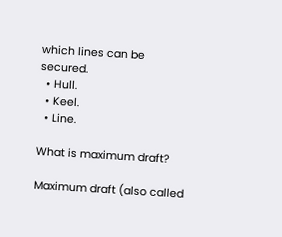which lines can be secured.
  • Hull.
  • Keel.
  • Line.

What is maximum draft?

Maximum draft (also called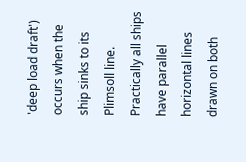'deep load draft') occurs when the ship sinks to its Plimsoll line. Practically all ships have parallel horizontal lines drawn on both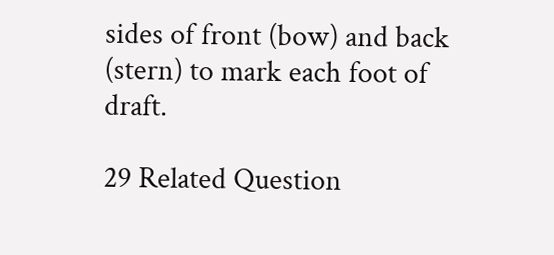sides of front (bow) and back (stern) to mark each foot of draft.

29 Related Question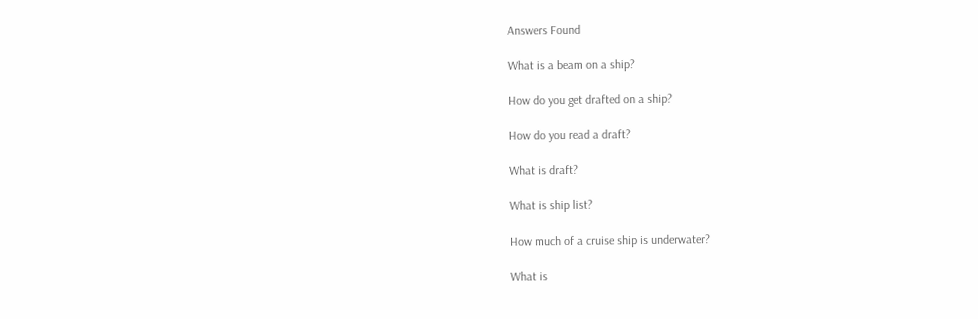Answers Found

What is a beam on a ship?

How do you get drafted on a ship?

How do you read a draft?

What is draft?

What is ship list?

How much of a cruise ship is underwater?

What is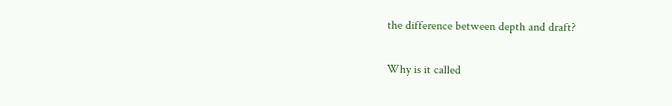the difference between depth and draft?

Why is it called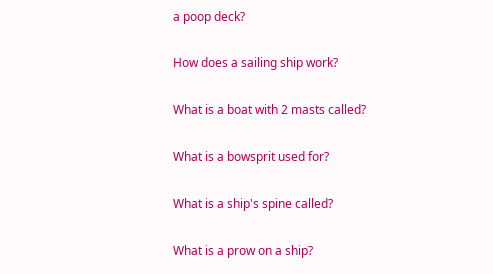a poop deck?

How does a sailing ship work?

What is a boat with 2 masts called?

What is a bowsprit used for?

What is a ship's spine called?

What is a prow on a ship?